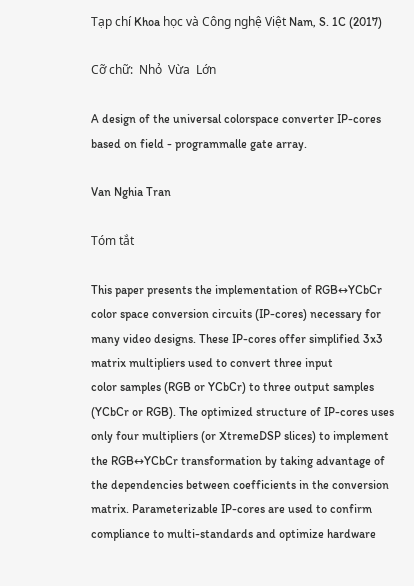Tạp chí Khoa học và Công nghệ Việt Nam, S. 1C (2017)

Cỡ chữ:  Nhỏ  Vừa  Lớn

A design of the universal colorspace converter IP-cores based on field - programmalle gate array.

Van Nghia Tran

Tóm tắt

This paper presents the implementation of RGB↔YCbCr color space conversion circuits (IP-cores) necessary for many video designs. These IP-cores offer simplified 3x3 matrix multipliers used to convert three input
color samples (RGB or YCbCr) to three output samples (YCbCr or RGB). The optimized structure of IP-cores uses only four multipliers (or XtremeDSP slices) to implement the RGB↔YCbCr transformation by taking advantage of the dependencies between coefficients in the conversion matrix. Parameterizable IP-cores are used to confirm compliance to multi-standards and optimize hardware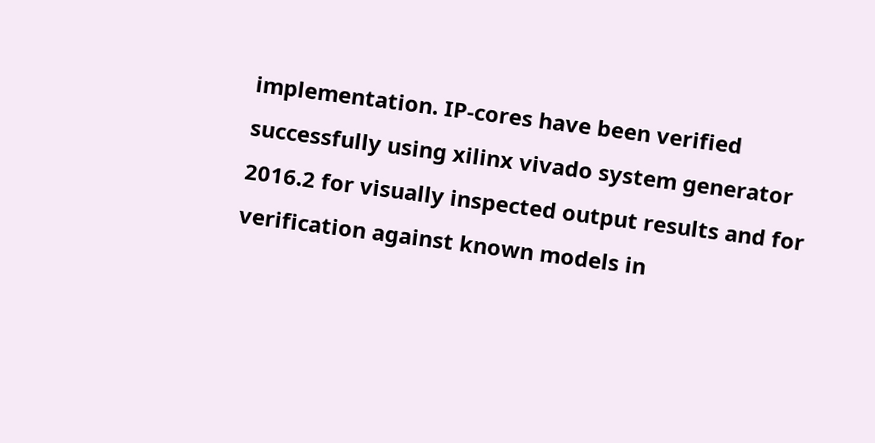implementation. IP-cores have been verified
successfully using xilinx vivado system generator 2016.2 for visually inspected output results and for verification against known models in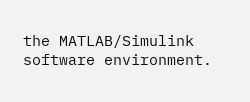the MATLAB/Simulink software environment.